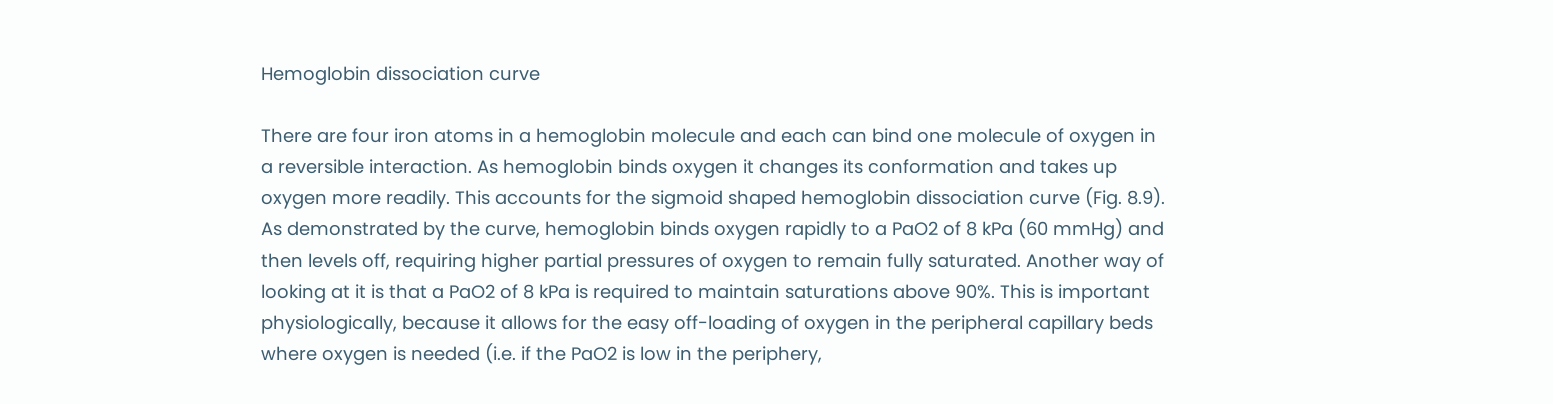Hemoglobin dissociation curve

There are four iron atoms in a hemoglobin molecule and each can bind one molecule of oxygen in a reversible interaction. As hemoglobin binds oxygen it changes its conformation and takes up oxygen more readily. This accounts for the sigmoid shaped hemoglobin dissociation curve (Fig. 8.9). As demonstrated by the curve, hemoglobin binds oxygen rapidly to a PaO2 of 8 kPa (60 mmHg) and then levels off, requiring higher partial pressures of oxygen to remain fully saturated. Another way of looking at it is that a PaO2 of 8 kPa is required to maintain saturations above 90%. This is important physiologically, because it allows for the easy off-loading of oxygen in the peripheral capillary beds where oxygen is needed (i.e. if the PaO2 is low in the periphery,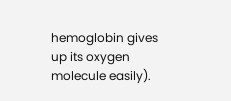hemoglobin gives up its oxygen molecule easily).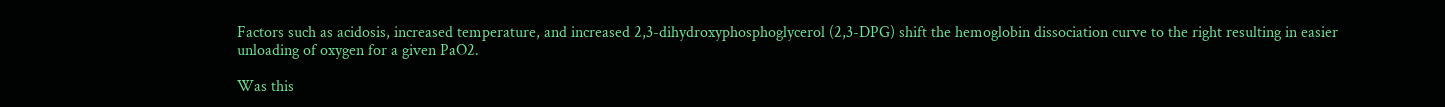Factors such as acidosis, increased temperature, and increased 2,3-dihydroxyphosphoglycerol (2,3-DPG) shift the hemoglobin dissociation curve to the right resulting in easier unloading of oxygen for a given PaO2.

Was this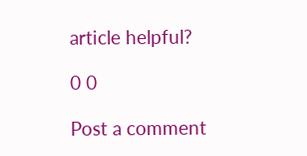article helpful?

0 0

Post a comment